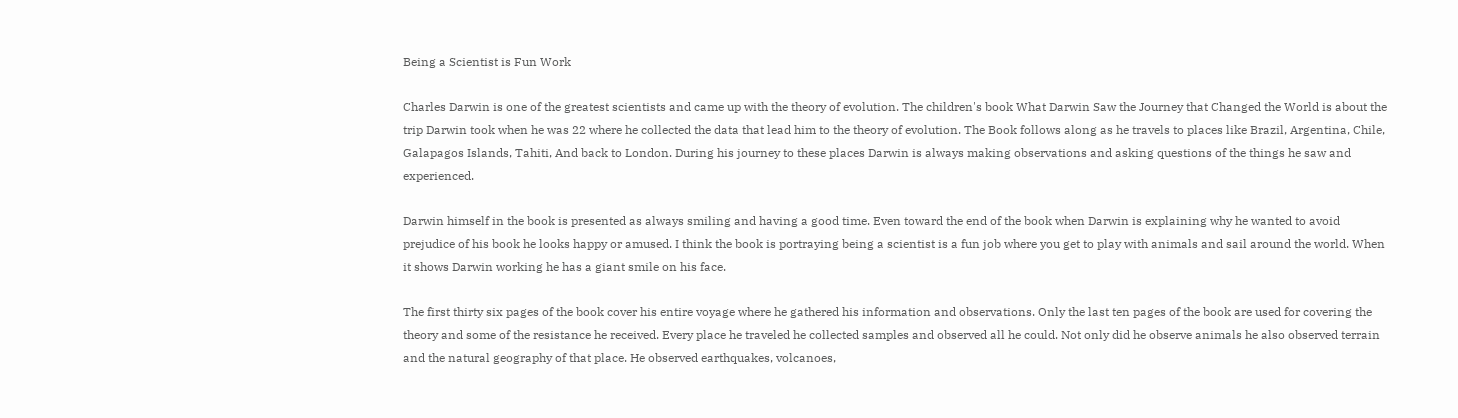Being a Scientist is Fun Work

Charles Darwin is one of the greatest scientists and came up with the theory of evolution. The children's book What Darwin Saw the Journey that Changed the World is about the trip Darwin took when he was 22 where he collected the data that lead him to the theory of evolution. The Book follows along as he travels to places like Brazil, Argentina, Chile, Galapagos Islands, Tahiti, And back to London. During his journey to these places Darwin is always making observations and asking questions of the things he saw and experienced.

Darwin himself in the book is presented as always smiling and having a good time. Even toward the end of the book when Darwin is explaining why he wanted to avoid prejudice of his book he looks happy or amused. I think the book is portraying being a scientist is a fun job where you get to play with animals and sail around the world. When it shows Darwin working he has a giant smile on his face.

The first thirty six pages of the book cover his entire voyage where he gathered his information and observations. Only the last ten pages of the book are used for covering the theory and some of the resistance he received. Every place he traveled he collected samples and observed all he could. Not only did he observe animals he also observed terrain and the natural geography of that place. He observed earthquakes, volcanoes,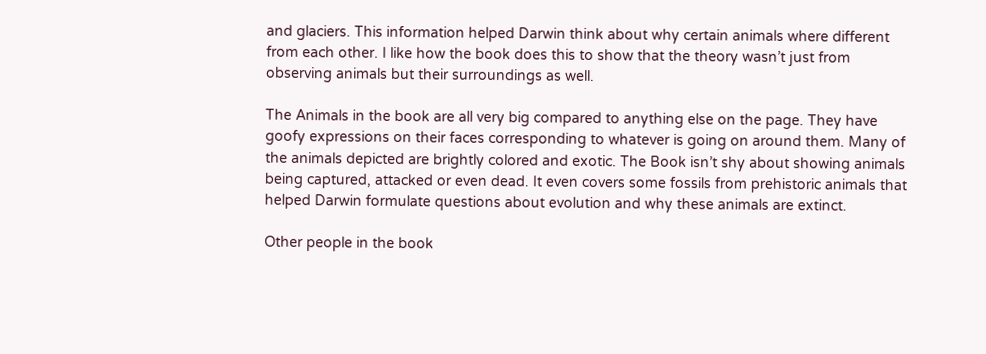and glaciers. This information helped Darwin think about why certain animals where different from each other. I like how the book does this to show that the theory wasn’t just from observing animals but their surroundings as well.

The Animals in the book are all very big compared to anything else on the page. They have goofy expressions on their faces corresponding to whatever is going on around them. Many of the animals depicted are brightly colored and exotic. The Book isn’t shy about showing animals being captured, attacked or even dead. It even covers some fossils from prehistoric animals that helped Darwin formulate questions about evolution and why these animals are extinct.

Other people in the book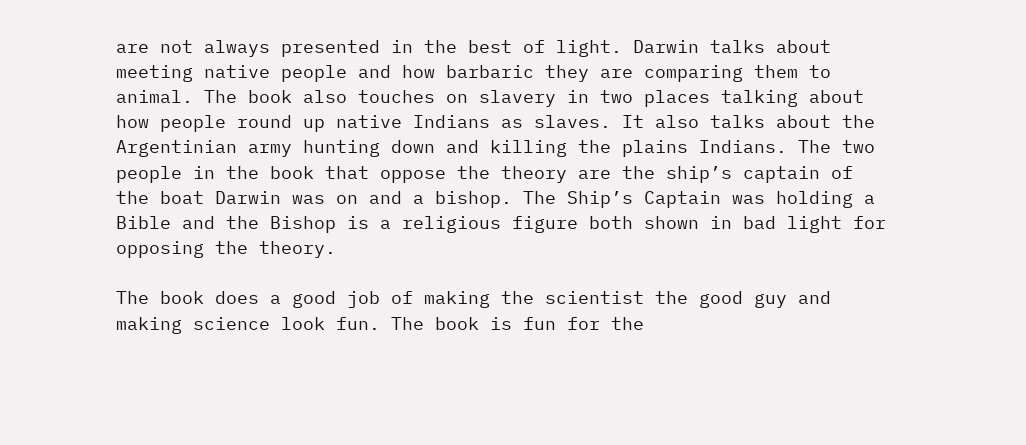are not always presented in the best of light. Darwin talks about meeting native people and how barbaric they are comparing them to animal. The book also touches on slavery in two places talking about how people round up native Indians as slaves. It also talks about the Argentinian army hunting down and killing the plains Indians. The two people in the book that oppose the theory are the ship’s captain of the boat Darwin was on and a bishop. The Ship’s Captain was holding a Bible and the Bishop is a religious figure both shown in bad light for opposing the theory.

The book does a good job of making the scientist the good guy and making science look fun. The book is fun for the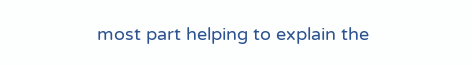most part helping to explain the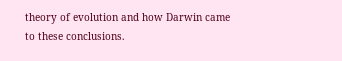theory of evolution and how Darwin came to these conclusions.